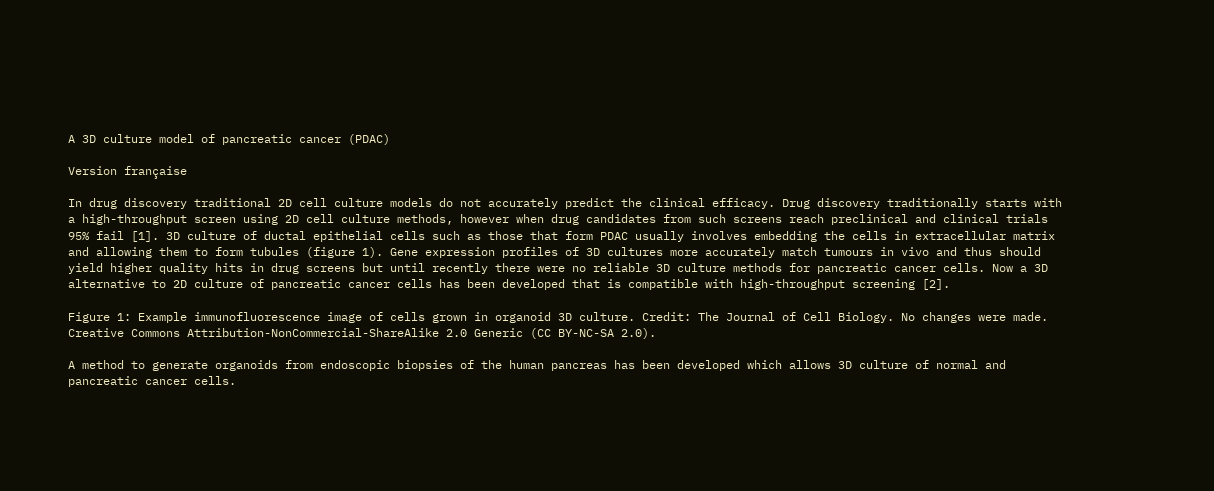A 3D culture model of pancreatic cancer (PDAC)

Version française

In drug discovery traditional 2D cell culture models do not accurately predict the clinical efficacy. Drug discovery traditionally starts with a high-throughput screen using 2D cell culture methods, however when drug candidates from such screens reach preclinical and clinical trials 95% fail [1]. 3D culture of ductal epithelial cells such as those that form PDAC usually involves embedding the cells in extracellular matrix and allowing them to form tubules (figure 1). Gene expression profiles of 3D cultures more accurately match tumours in vivo and thus should yield higher quality hits in drug screens but until recently there were no reliable 3D culture methods for pancreatic cancer cells. Now a 3D alternative to 2D culture of pancreatic cancer cells has been developed that is compatible with high-throughput screening [2].

Figure 1: Example immunofluorescence image of cells grown in organoid 3D culture. Credit: The Journal of Cell Biology. No changes were made. Creative Commons Attribution-NonCommercial-ShareAlike 2.0 Generic (CC BY-NC-SA 2.0).

A method to generate organoids from endoscopic biopsies of the human pancreas has been developed which allows 3D culture of normal and  pancreatic cancer cells.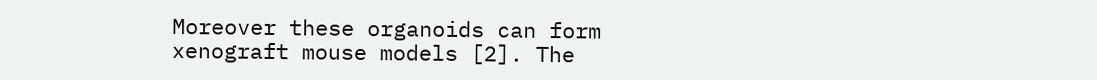Moreover these organoids can form xenograft mouse models [2]. The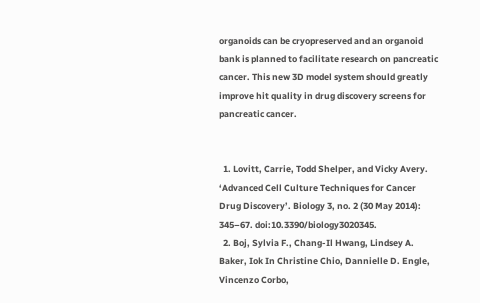organoids can be cryopreserved and an organoid bank is planned to facilitate research on pancreatic cancer. This new 3D model system should greatly improve hit quality in drug discovery screens for pancreatic cancer.


  1. Lovitt, Carrie, Todd Shelper, and Vicky Avery. ‘Advanced Cell Culture Techniques for Cancer Drug Discovery’. Biology 3, no. 2 (30 May 2014): 345–67. doi:10.3390/biology3020345.
  2. Boj, Sylvia F., Chang-Il Hwang, Lindsey A. Baker, Iok In Christine Chio, Dannielle D. Engle, Vincenzo Corbo,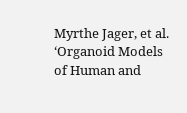Myrthe Jager, et al. ‘Organoid Models of Human and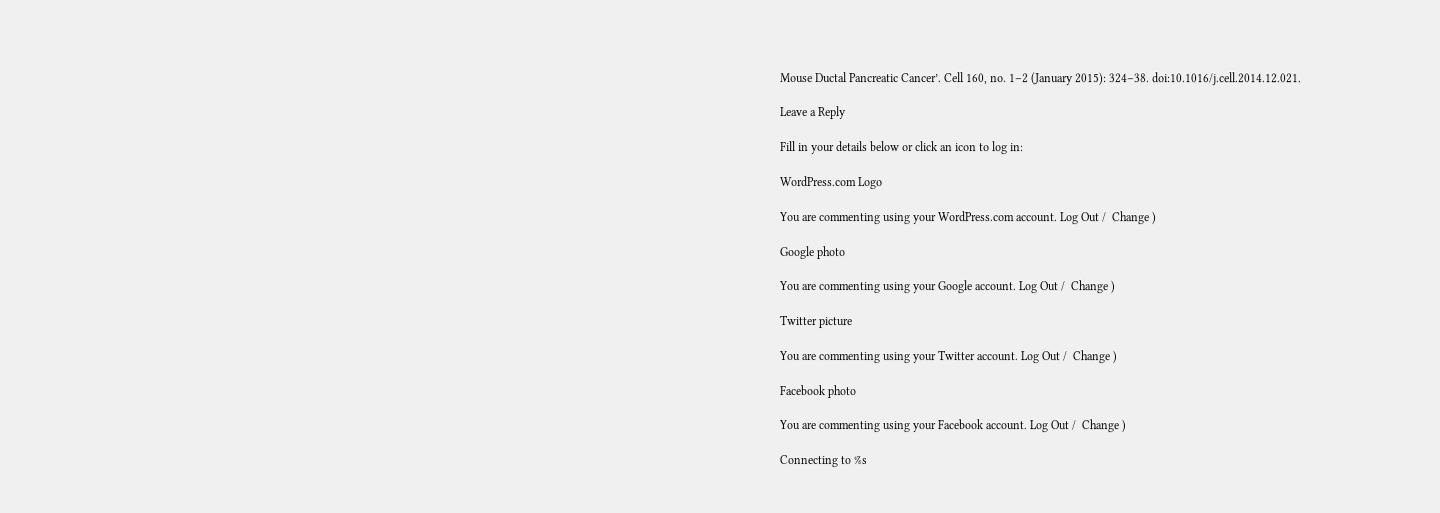Mouse Ductal Pancreatic Cancer’. Cell 160, no. 1–2 (January 2015): 324–38. doi:10.1016/j.cell.2014.12.021.

Leave a Reply

Fill in your details below or click an icon to log in:

WordPress.com Logo

You are commenting using your WordPress.com account. Log Out /  Change )

Google photo

You are commenting using your Google account. Log Out /  Change )

Twitter picture

You are commenting using your Twitter account. Log Out /  Change )

Facebook photo

You are commenting using your Facebook account. Log Out /  Change )

Connecting to %s